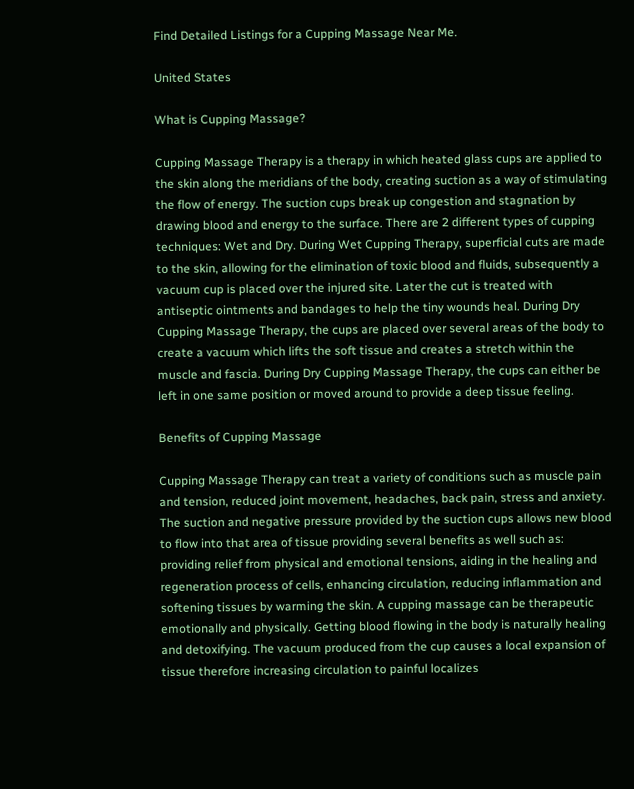Find Detailed Listings for a Cupping Massage Near Me.

United States

What is Cupping Massage?

Cupping Massage Therapy is a therapy in which heated glass cups are applied to the skin along the meridians of the body, creating suction as a way of stimulating the flow of energy. The suction cups break up congestion and stagnation by drawing blood and energy to the surface. There are 2 different types of cupping techniques: Wet and Dry. During Wet Cupping Therapy, superficial cuts are made to the skin, allowing for the elimination of toxic blood and fluids, subsequently a vacuum cup is placed over the injured site. Later the cut is treated with antiseptic ointments and bandages to help the tiny wounds heal. During Dry Cupping Massage Therapy, the cups are placed over several areas of the body to create a vacuum which lifts the soft tissue and creates a stretch within the muscle and fascia. During Dry Cupping Massage Therapy, the cups can either be left in one same position or moved around to provide a deep tissue feeling.

Benefits of Cupping Massage

Cupping Massage Therapy can treat a variety of conditions such as muscle pain and tension, reduced joint movement, headaches, back pain, stress and anxiety. The suction and negative pressure provided by the suction cups allows new blood to flow into that area of tissue providing several benefits as well such as: providing relief from physical and emotional tensions, aiding in the healing and regeneration process of cells, enhancing circulation, reducing inflammation and softening tissues by warming the skin. A cupping massage can be therapeutic emotionally and physically. Getting blood flowing in the body is naturally healing and detoxifying. The vacuum produced from the cup causes a local expansion of tissue therefore increasing circulation to painful localizes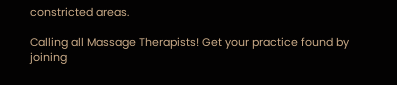constricted areas.

Calling all Massage Therapists! Get your practice found by joining